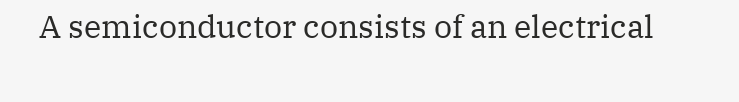A semiconductor consists of an electrical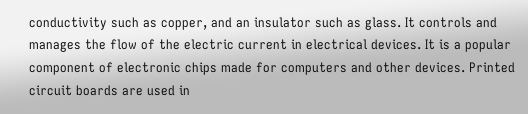conductivity such as copper, and an insulator such as glass. It controls and manages the flow of the electric current in electrical devices. It is a popular component of electronic chips made for computers and other devices. Printed circuit boards are used in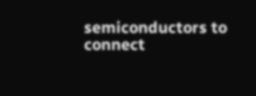semiconductors to connect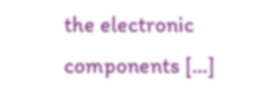the electronic components […]